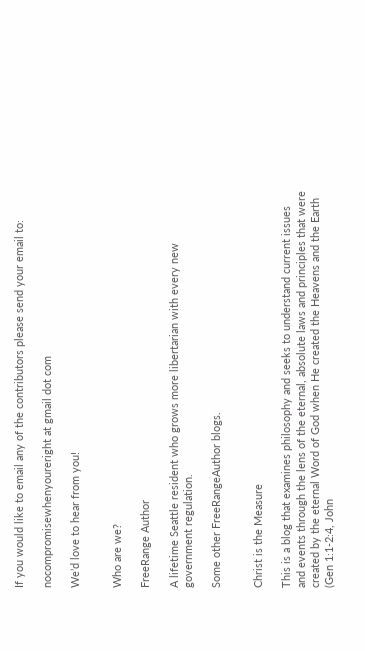If you would like to email any of the contributors please send your email to:

nocompromisewhenyoureright at gmail dot com

We’d love to hear from you!


Who are we?

FreeRange Author

A lifetime Seattle resident who grows more libertarian with every new government regulation.

Some other FreeRangeAuthor blogs.


Christ is the Measure

This is a blog that examines philosophy and seeks to understand current issues and events through the lens of the eternal, absolute laws and principles that were created by the eternal Word of God when He created the Heavens and the Earth (Gen 1:1-2:4, John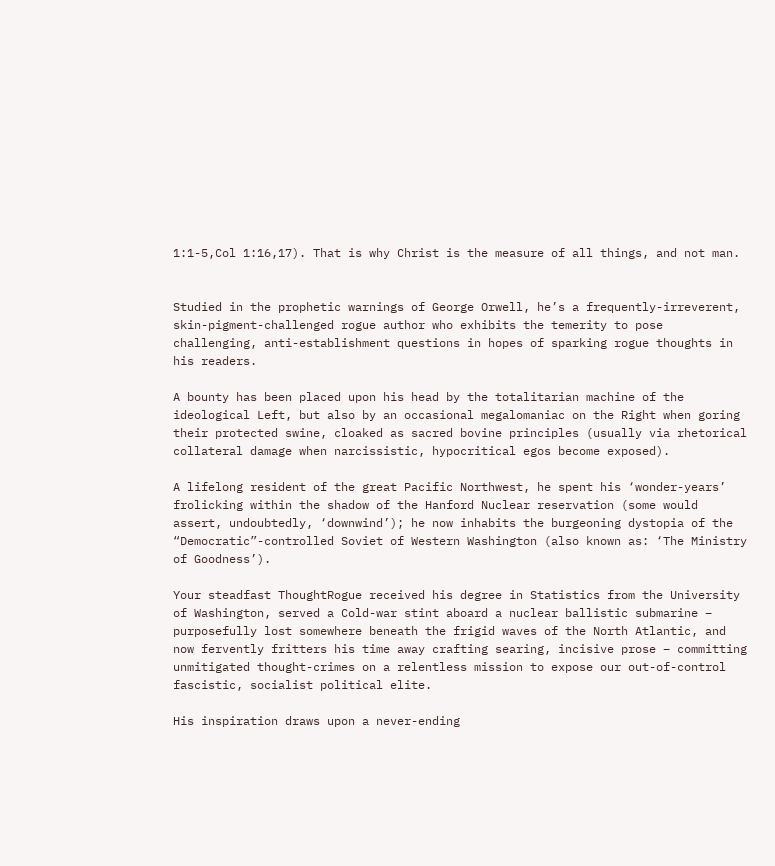1:1-5,Col 1:16,17). That is why Christ is the measure of all things, and not man.


Studied in the prophetic warnings of George Orwell, he’s a frequently-irreverent, skin-pigment-challenged rogue author who exhibits the temerity to pose challenging, anti-establishment questions in hopes of sparking rogue thoughts in his readers.

A bounty has been placed upon his head by the totalitarian machine of the ideological Left, but also by an occasional megalomaniac on the Right when goring their protected swine, cloaked as sacred bovine principles (usually via rhetorical collateral damage when narcissistic, hypocritical egos become exposed).

A lifelong resident of the great Pacific Northwest, he spent his ‘wonder-years’ frolicking within the shadow of the Hanford Nuclear reservation (some would assert, undoubtedly, ‘downwind’); he now inhabits the burgeoning dystopia of the “Democratic”-controlled Soviet of Western Washington (also known as: ‘The Ministry of Goodness’).

Your steadfast ThoughtRogue received his degree in Statistics from the University of Washington, served a Cold-war stint aboard a nuclear ballistic submarine – purposefully lost somewhere beneath the frigid waves of the North Atlantic, and now fervently fritters his time away crafting searing, incisive prose – committing unmitigated thought-crimes on a relentless mission to expose our out-of-control fascistic, socialist political elite.

His inspiration draws upon a never-ending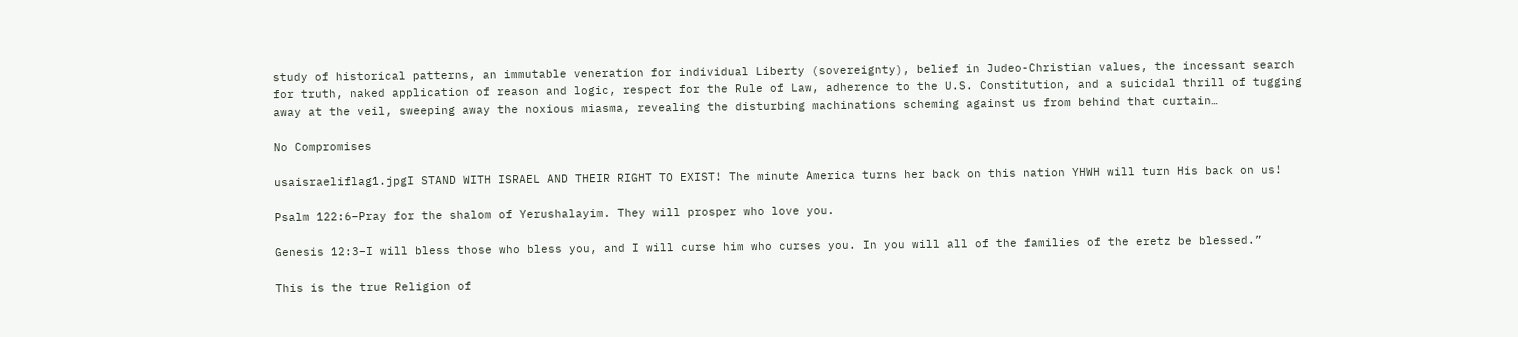study of historical patterns, an immutable veneration for individual Liberty (sovereignty), belief in Judeo-Christian values, the incessant search for truth, naked application of reason and logic, respect for the Rule of Law, adherence to the U.S. Constitution, and a suicidal thrill of tugging away at the veil, sweeping away the noxious miasma, revealing the disturbing machinations scheming against us from behind that curtain…

No Compromises

usaisraeliflag1.jpgI STAND WITH ISRAEL AND THEIR RIGHT TO EXIST! The minute America turns her back on this nation YHWH will turn His back on us!

Psalm 122:6–Pray for the shalom of Yerushalayim. They will prosper who love you.

Genesis 12:3–I will bless those who bless you, and I will curse him who curses you. In you will all of the families of the eretz be blessed.”

This is the true Religion of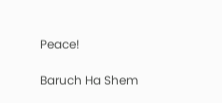Peace!

Baruch Ha Shem